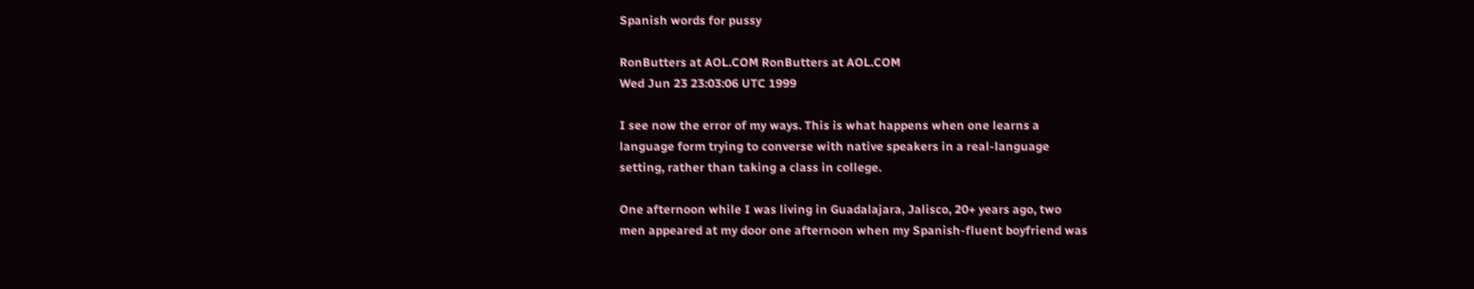Spanish words for pussy

RonButters at AOL.COM RonButters at AOL.COM
Wed Jun 23 23:03:06 UTC 1999

I see now the error of my ways. This is what happens when one learns a
language form trying to converse with native speakers in a real-language
setting, rather than taking a class in college.

One afternoon while I was living in Guadalajara, Jalisco, 20+ years ago, two
men appeared at my door one afternoon when my Spanish-fluent boyfriend was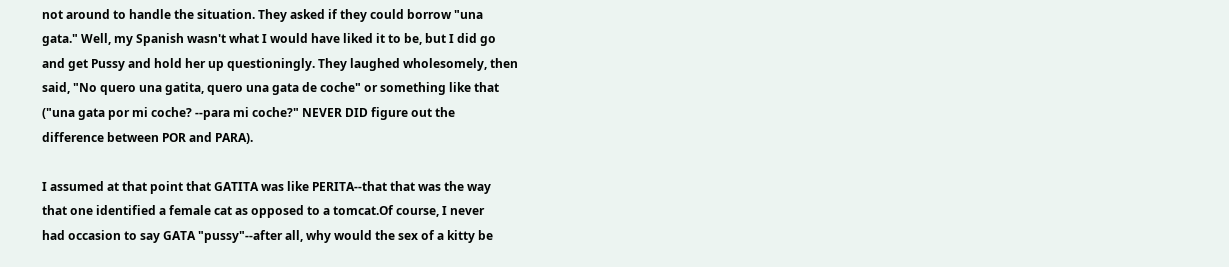not around to handle the situation. They asked if they could borrow "una
gata." Well, my Spanish wasn't what I would have liked it to be, but I did go
and get Pussy and hold her up questioningly. They laughed wholesomely, then
said, "No quero una gatita, quero una gata de coche" or something like that
("una gata por mi coche? --para mi coche?" NEVER DID figure out the
difference between POR and PARA).

I assumed at that point that GATITA was like PERITA--that that was the way
that one identified a female cat as opposed to a tomcat.Of course, I never
had occasion to say GATA "pussy"--after all, why would the sex of a kitty be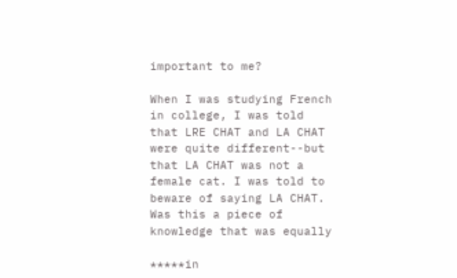important to me?

When I was studying French in college, I was told that LRE CHAT and LA CHAT
were quite different--but that LA CHAT was not a female cat. I was told to
beware of saying LA CHAT. Was this a piece of knowledge that was equally

*****in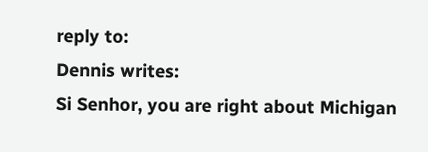reply to:
Dennis writes:
Si Senhor, you are right about Michigan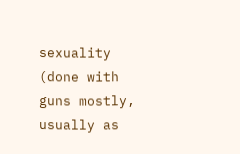sexuality (done with guns mostly,
usually as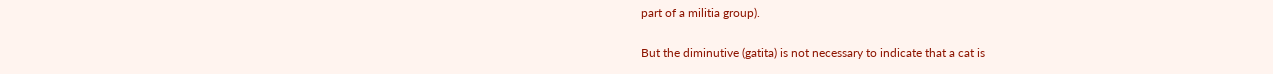part of a militia group).

But the diminutive (gatita) is not necessary to indicate that a cat is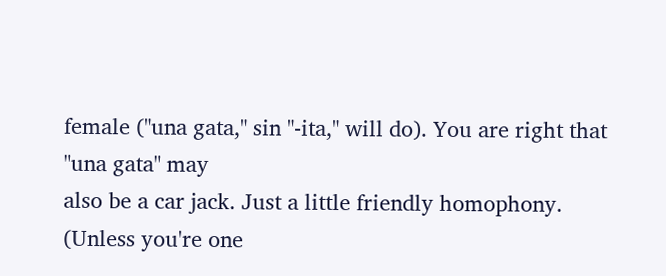female ("una gata," sin "-ita," will do). You are right that "una gata" may
also be a car jack. Just a little friendly homophony. (Unless you're one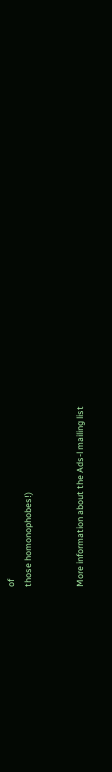of
those homonophobes!)


More information about the Ads-l mailing list